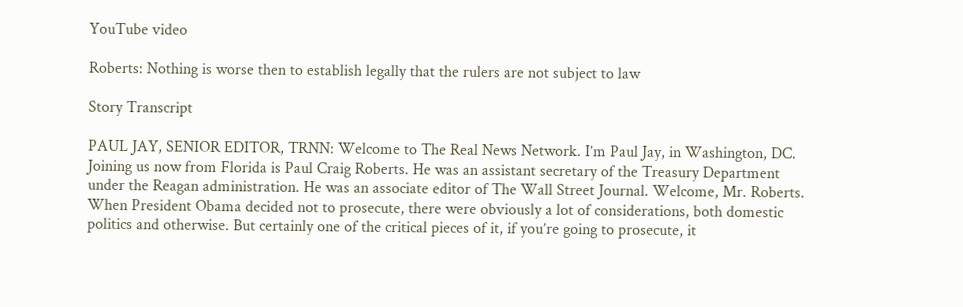YouTube video

Roberts: Nothing is worse then to establish legally that the rulers are not subject to law

Story Transcript

PAUL JAY, SENIOR EDITOR, TRNN: Welcome to The Real News Network. I’m Paul Jay, in Washington, DC. Joining us now from Florida is Paul Craig Roberts. He was an assistant secretary of the Treasury Department under the Reagan administration. He was an associate editor of The Wall Street Journal. Welcome, Mr. Roberts. When President Obama decided not to prosecute, there were obviously a lot of considerations, both domestic politics and otherwise. But certainly one of the critical pieces of it, if you’re going to prosecute, it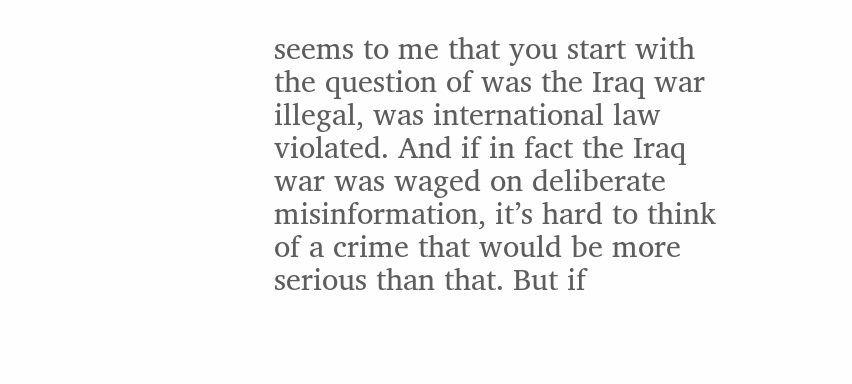seems to me that you start with the question of was the Iraq war illegal, was international law violated. And if in fact the Iraq war was waged on deliberate misinformation, it’s hard to think of a crime that would be more serious than that. But if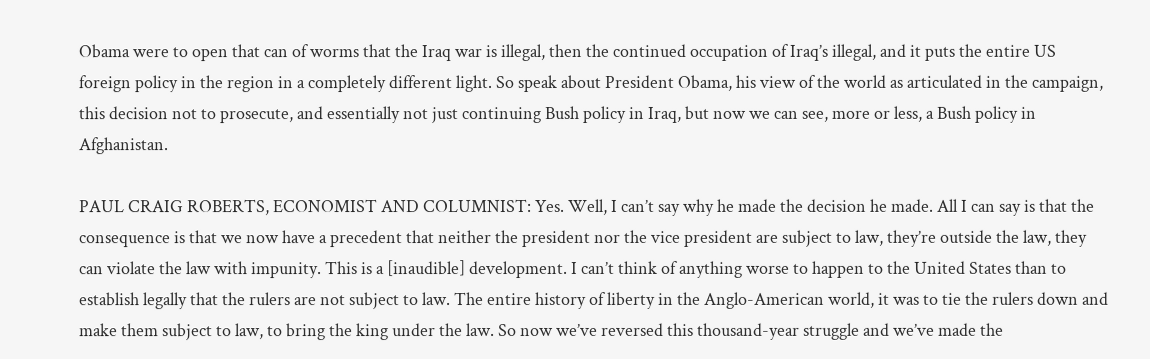Obama were to open that can of worms that the Iraq war is illegal, then the continued occupation of Iraq’s illegal, and it puts the entire US foreign policy in the region in a completely different light. So speak about President Obama, his view of the world as articulated in the campaign, this decision not to prosecute, and essentially not just continuing Bush policy in Iraq, but now we can see, more or less, a Bush policy in Afghanistan.

PAUL CRAIG ROBERTS, ECONOMIST AND COLUMNIST: Yes. Well, I can’t say why he made the decision he made. All I can say is that the consequence is that we now have a precedent that neither the president nor the vice president are subject to law, they’re outside the law, they can violate the law with impunity. This is a [inaudible] development. I can’t think of anything worse to happen to the United States than to establish legally that the rulers are not subject to law. The entire history of liberty in the Anglo-American world, it was to tie the rulers down and make them subject to law, to bring the king under the law. So now we’ve reversed this thousand-year struggle and we’ve made the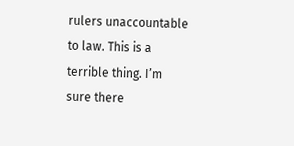rulers unaccountable to law. This is a terrible thing. I’m sure there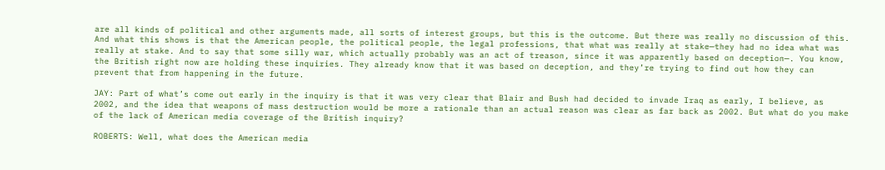are all kinds of political and other arguments made, all sorts of interest groups, but this is the outcome. But there was really no discussion of this. And what this shows is that the American people, the political people, the legal professions, that what was really at stake—they had no idea what was really at stake. And to say that some silly war, which actually probably was an act of treason, since it was apparently based on deception—. You know, the British right now are holding these inquiries. They already know that it was based on deception, and they’re trying to find out how they can prevent that from happening in the future.

JAY: Part of what’s come out early in the inquiry is that it was very clear that Blair and Bush had decided to invade Iraq as early, I believe, as 2002, and the idea that weapons of mass destruction would be more a rationale than an actual reason was clear as far back as 2002. But what do you make of the lack of American media coverage of the British inquiry?

ROBERTS: Well, what does the American media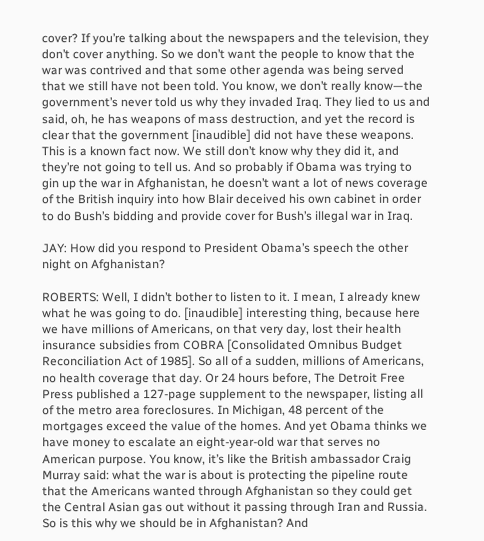cover? If you’re talking about the newspapers and the television, they don’t cover anything. So we don’t want the people to know that the war was contrived and that some other agenda was being served that we still have not been told. You know, we don’t really know—the government’s never told us why they invaded Iraq. They lied to us and said, oh, he has weapons of mass destruction, and yet the record is clear that the government [inaudible] did not have these weapons. This is a known fact now. We still don’t know why they did it, and they’re not going to tell us. And so probably if Obama was trying to gin up the war in Afghanistan, he doesn’t want a lot of news coverage of the British inquiry into how Blair deceived his own cabinet in order to do Bush’s bidding and provide cover for Bush’s illegal war in Iraq.

JAY: How did you respond to President Obama’s speech the other night on Afghanistan?

ROBERTS: Well, I didn’t bother to listen to it. I mean, I already knew what he was going to do. [inaudible] interesting thing, because here we have millions of Americans, on that very day, lost their health insurance subsidies from COBRA [Consolidated Omnibus Budget Reconciliation Act of 1985]. So all of a sudden, millions of Americans, no health coverage that day. Or 24 hours before, The Detroit Free Press published a 127-page supplement to the newspaper, listing all of the metro area foreclosures. In Michigan, 48 percent of the mortgages exceed the value of the homes. And yet Obama thinks we have money to escalate an eight-year-old war that serves no American purpose. You know, it’s like the British ambassador Craig Murray said: what the war is about is protecting the pipeline route that the Americans wanted through Afghanistan so they could get the Central Asian gas out without it passing through Iran and Russia. So is this why we should be in Afghanistan? And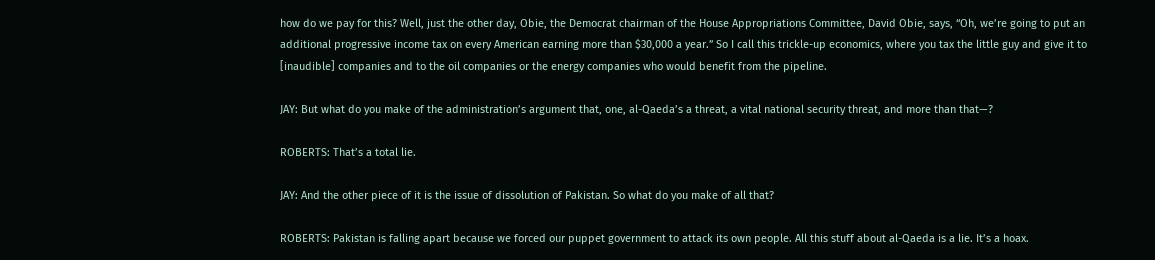how do we pay for this? Well, just the other day, Obie, the Democrat chairman of the House Appropriations Committee, David Obie, says, “Oh, we’re going to put an additional progressive income tax on every American earning more than $30,000 a year.” So I call this trickle-up economics, where you tax the little guy and give it to [inaudible] companies and to the oil companies or the energy companies who would benefit from the pipeline.

JAY: But what do you make of the administration’s argument that, one, al-Qaeda’s a threat, a vital national security threat, and more than that—?

ROBERTS: That’s a total lie.

JAY: And the other piece of it is the issue of dissolution of Pakistan. So what do you make of all that?

ROBERTS: Pakistan is falling apart because we forced our puppet government to attack its own people. All this stuff about al-Qaeda is a lie. It’s a hoax.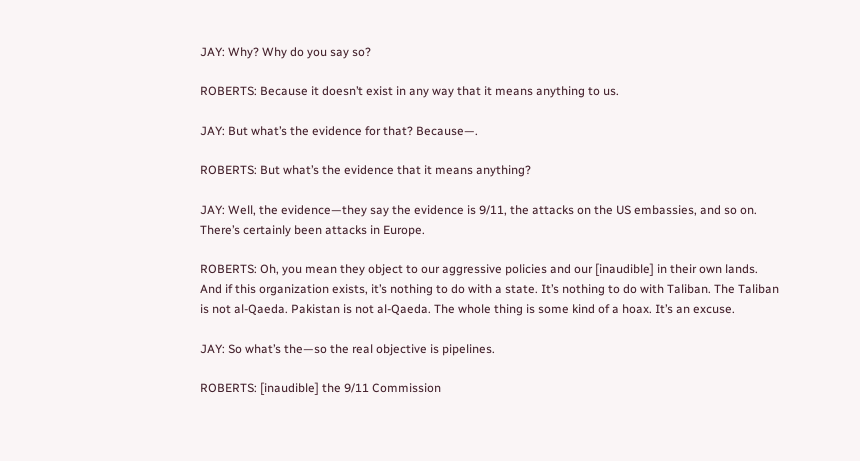JAY: Why? Why do you say so?

ROBERTS: Because it doesn’t exist in any way that it means anything to us.

JAY: But what’s the evidence for that? Because—.

ROBERTS: But what’s the evidence that it means anything?

JAY: Well, the evidence—they say the evidence is 9/11, the attacks on the US embassies, and so on. There’s certainly been attacks in Europe.

ROBERTS: Oh, you mean they object to our aggressive policies and our [inaudible] in their own lands. And if this organization exists, it’s nothing to do with a state. It’s nothing to do with Taliban. The Taliban is not al-Qaeda. Pakistan is not al-Qaeda. The whole thing is some kind of a hoax. It’s an excuse.

JAY: So what’s the—so the real objective is pipelines.

ROBERTS: [inaudible] the 9/11 Commission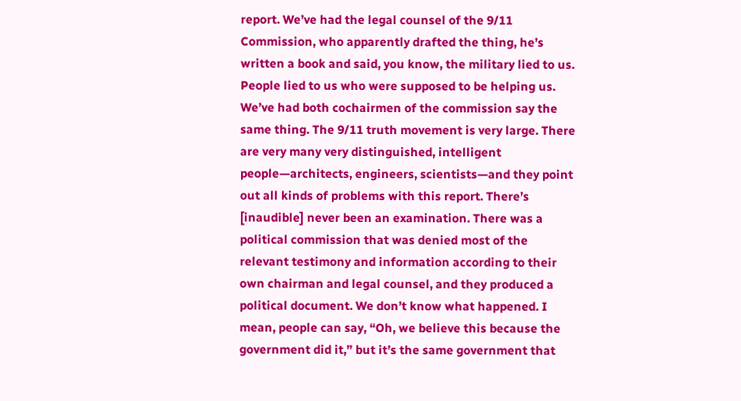report. We’ve had the legal counsel of the 9/11 Commission, who apparently drafted the thing, he’s written a book and said, you know, the military lied to us. People lied to us who were supposed to be helping us. We’ve had both cochairmen of the commission say the same thing. The 9/11 truth movement is very large. There are very many very distinguished, intelligent people—architects, engineers, scientists—and they point out all kinds of problems with this report. There’s [inaudible] never been an examination. There was a political commission that was denied most of the relevant testimony and information according to their own chairman and legal counsel, and they produced a political document. We don’t know what happened. I mean, people can say, “Oh, we believe this because the government did it,” but it’s the same government that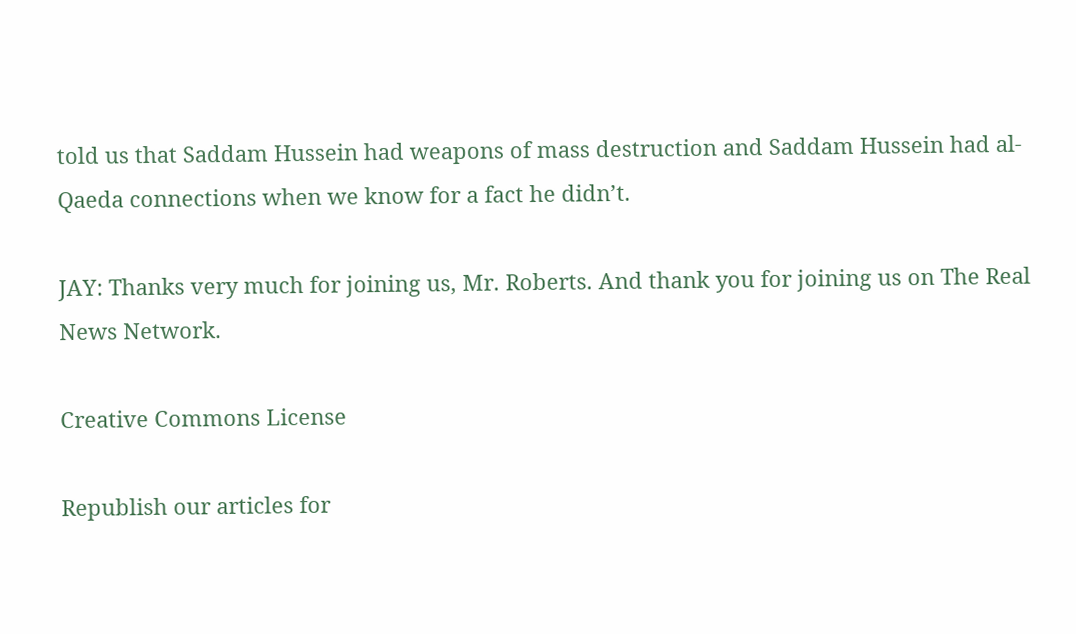told us that Saddam Hussein had weapons of mass destruction and Saddam Hussein had al-Qaeda connections when we know for a fact he didn’t.

JAY: Thanks very much for joining us, Mr. Roberts. And thank you for joining us on The Real News Network.

Creative Commons License

Republish our articles for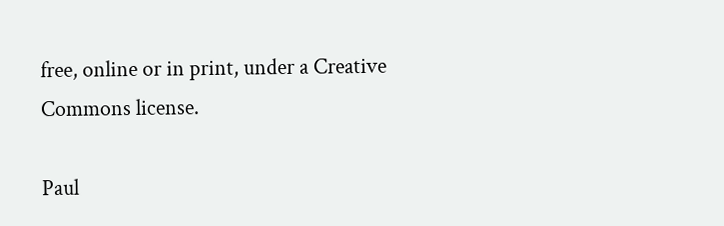free, online or in print, under a Creative Commons license.

Paul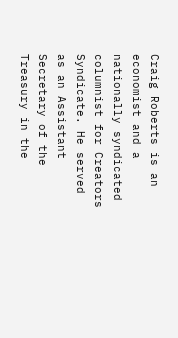Craig Roberts is an economist and a nationally syndicated columnist for Creators Syndicate. He served as an Assistant Secretary of the Treasury in the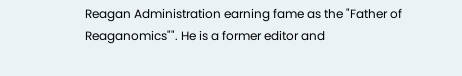Reagan Administration earning fame as the "Father of Reaganomics"". He is a former editor and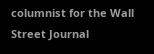columnist for the Wall Street Journal